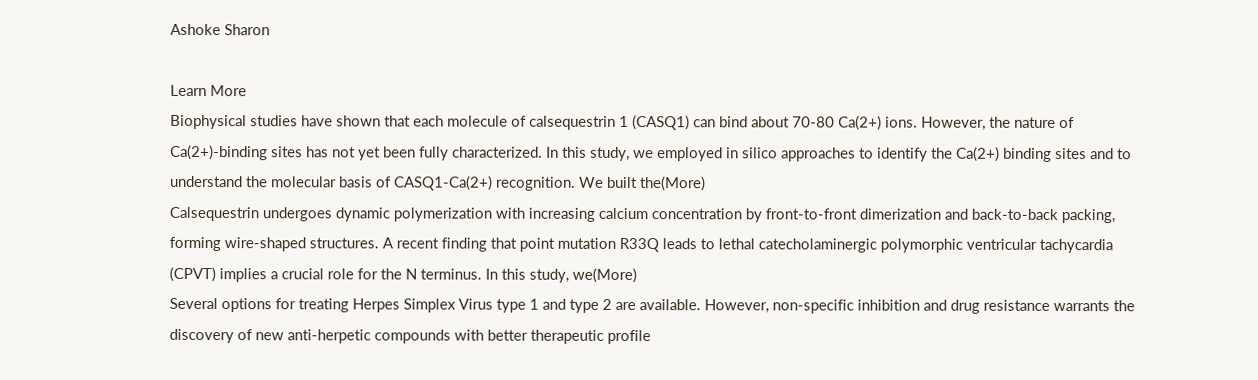Ashoke Sharon

Learn More
Biophysical studies have shown that each molecule of calsequestrin 1 (CASQ1) can bind about 70-80 Ca(2+) ions. However, the nature of Ca(2+)-binding sites has not yet been fully characterized. In this study, we employed in silico approaches to identify the Ca(2+) binding sites and to understand the molecular basis of CASQ1-Ca(2+) recognition. We built the(More)
Calsequestrin undergoes dynamic polymerization with increasing calcium concentration by front-to-front dimerization and back-to-back packing, forming wire-shaped structures. A recent finding that point mutation R33Q leads to lethal catecholaminergic polymorphic ventricular tachycardia (CPVT) implies a crucial role for the N terminus. In this study, we(More)
Several options for treating Herpes Simplex Virus type 1 and type 2 are available. However, non-specific inhibition and drug resistance warrants the discovery of new anti-herpetic compounds with better therapeutic profile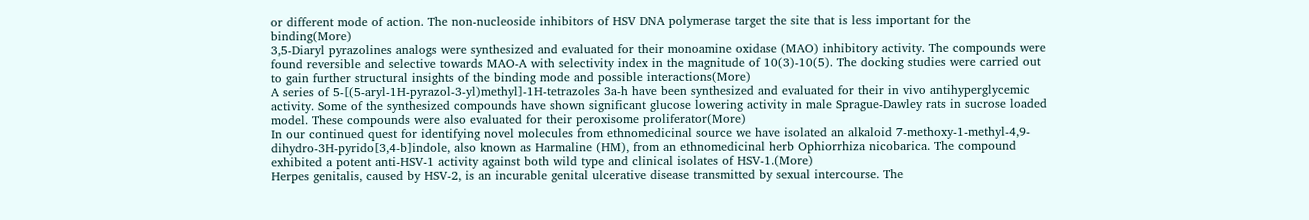or different mode of action. The non-nucleoside inhibitors of HSV DNA polymerase target the site that is less important for the binding(More)
3,5-Diaryl pyrazolines analogs were synthesized and evaluated for their monoamine oxidase (MAO) inhibitory activity. The compounds were found reversible and selective towards MAO-A with selectivity index in the magnitude of 10(3)-10(5). The docking studies were carried out to gain further structural insights of the binding mode and possible interactions(More)
A series of 5-[(5-aryl-1H-pyrazol-3-yl)methyl]-1H-tetrazoles 3a-h have been synthesized and evaluated for their in vivo antihyperglycemic activity. Some of the synthesized compounds have shown significant glucose lowering activity in male Sprague-Dawley rats in sucrose loaded model. These compounds were also evaluated for their peroxisome proliferator(More)
In our continued quest for identifying novel molecules from ethnomedicinal source we have isolated an alkaloid 7-methoxy-1-methyl-4,9-dihydro-3H-pyrido[3,4-b]indole, also known as Harmaline (HM), from an ethnomedicinal herb Ophiorrhiza nicobarica. The compound exhibited a potent anti-HSV-1 activity against both wild type and clinical isolates of HSV-1.(More)
Herpes genitalis, caused by HSV-2, is an incurable genital ulcerative disease transmitted by sexual intercourse. The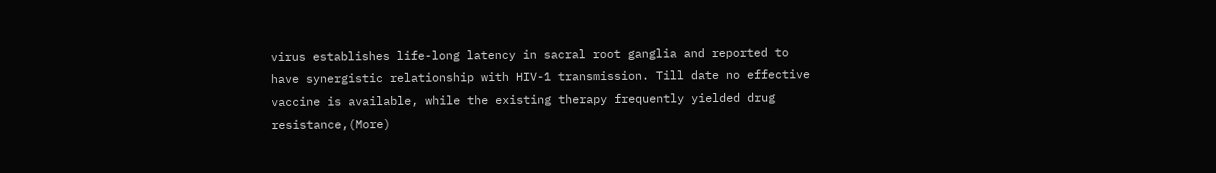virus establishes life-long latency in sacral root ganglia and reported to have synergistic relationship with HIV-1 transmission. Till date no effective vaccine is available, while the existing therapy frequently yielded drug resistance,(More)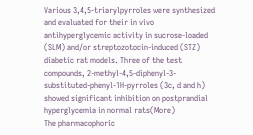Various 3,4,5-triarylpyrroles were synthesized and evaluated for their in vivo antihyperglycemic activity in sucrose-loaded (SLM) and/or streptozotocin-induced (STZ) diabetic rat models. Three of the test compounds, 2-methyl-4,5-diphenyl-3-substituted-phenyl-1H-pyrroles (3c, d and h) showed significant inhibition on postprandial hyperglycemia in normal rats(More)
The pharmacophoric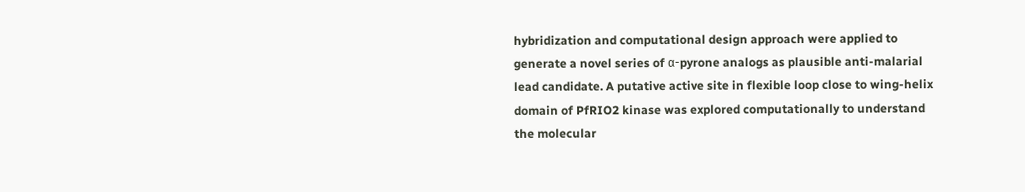hybridization and computational design approach were applied to generate a novel series of α-pyrone analogs as plausible anti-malarial lead candidate. A putative active site in flexible loop close to wing-helix domain of PfRIO2 kinase was explored computationally to understand the molecular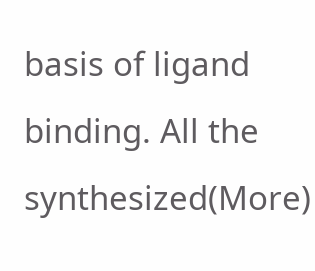basis of ligand binding. All the synthesized(More)